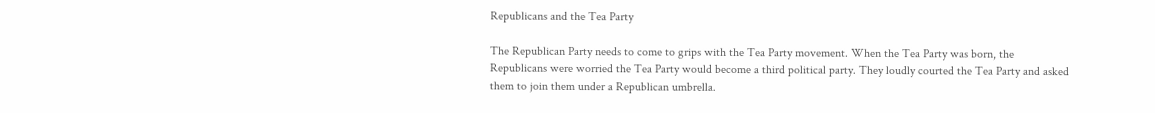Republicans and the Tea Party

The Republican Party needs to come to grips with the Tea Party movement. When the Tea Party was born, the Republicans were worried the Tea Party would become a third political party. They loudly courted the Tea Party and asked them to join them under a Republican umbrella.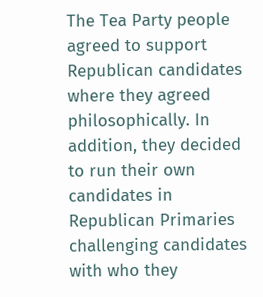The Tea Party people agreed to support Republican candidates where they agreed philosophically. In addition, they decided to run their own candidates in Republican Primaries challenging candidates  with who they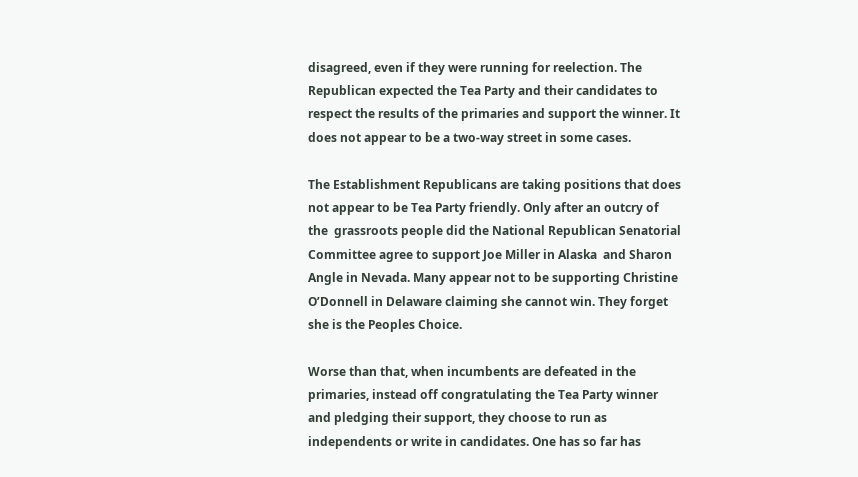disagreed, even if they were running for reelection. The Republican expected the Tea Party and their candidates to respect the results of the primaries and support the winner. It does not appear to be a two-way street in some cases.

The Establishment Republicans are taking positions that does not appear to be Tea Party friendly. Only after an outcry of the  grassroots people did the National Republican Senatorial Committee agree to support Joe Miller in Alaska  and Sharon Angle in Nevada. Many appear not to be supporting Christine O’Donnell in Delaware claiming she cannot win. They forget she is the Peoples Choice.

Worse than that, when incumbents are defeated in the primaries, instead off congratulating the Tea Party winner and pledging their support, they choose to run as independents or write in candidates. One has so far has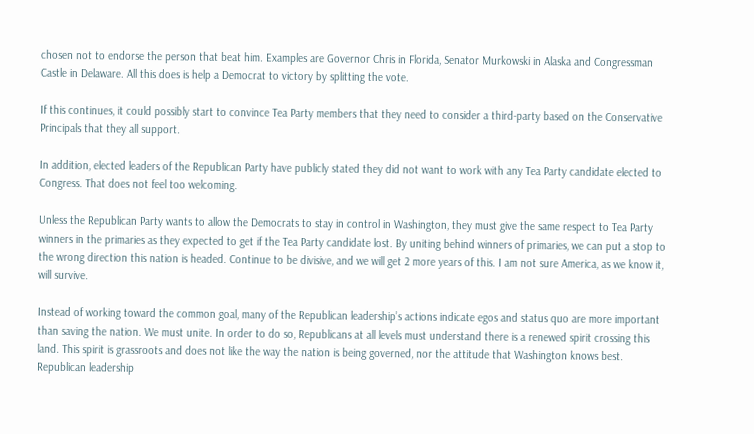chosen not to endorse the person that beat him. Examples are Governor Chris in Florida, Senator Murkowski in Alaska and Congressman Castle in Delaware. All this does is help a Democrat to victory by splitting the vote.

If this continues, it could possibly start to convince Tea Party members that they need to consider a third-party based on the Conservative Principals that they all support.

In addition, elected leaders of the Republican Party have publicly stated they did not want to work with any Tea Party candidate elected to Congress. That does not feel too welcoming.

Unless the Republican Party wants to allow the Democrats to stay in control in Washington, they must give the same respect to Tea Party winners in the primaries as they expected to get if the Tea Party candidate lost. By uniting behind winners of primaries, we can put a stop to the wrong direction this nation is headed. Continue to be divisive, and we will get 2 more years of this. I am not sure America, as we know it, will survive.

Instead of working toward the common goal, many of the Republican leadership’s actions indicate egos and status quo are more important than saving the nation. We must unite. In order to do so, Republicans at all levels must understand there is a renewed spirit crossing this land. This spirit is grassroots and does not like the way the nation is being governed, nor the attitude that Washington knows best.  Republican leadership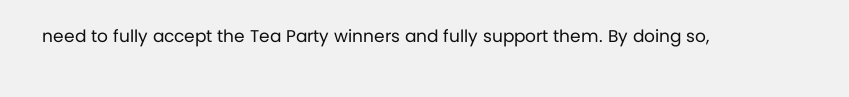need to fully accept the Tea Party winners and fully support them. By doing so,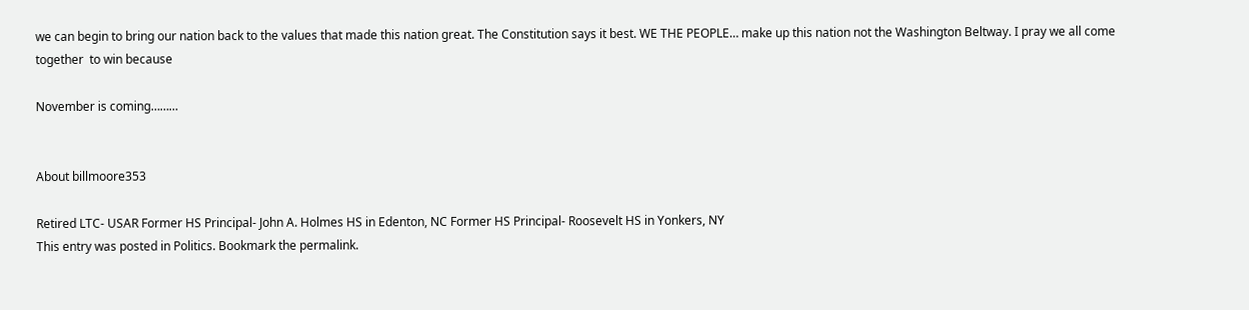we can begin to bring our nation back to the values that made this nation great. The Constitution says it best. WE THE PEOPLE… make up this nation not the Washington Beltway. I pray we all come together  to win because

November is coming………


About billmoore353

Retired LTC- USAR Former HS Principal- John A. Holmes HS in Edenton, NC Former HS Principal- Roosevelt HS in Yonkers, NY
This entry was posted in Politics. Bookmark the permalink.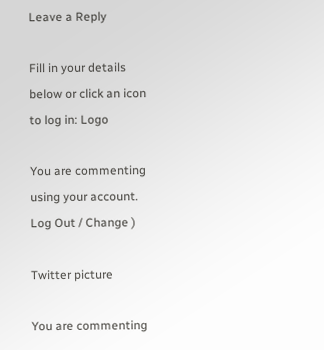Leave a Reply

Fill in your details below or click an icon to log in: Logo

You are commenting using your account. Log Out / Change )

Twitter picture

You are commenting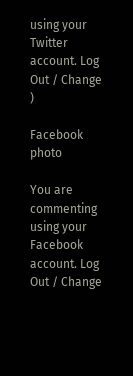using your Twitter account. Log Out / Change )

Facebook photo

You are commenting using your Facebook account. Log Out / Change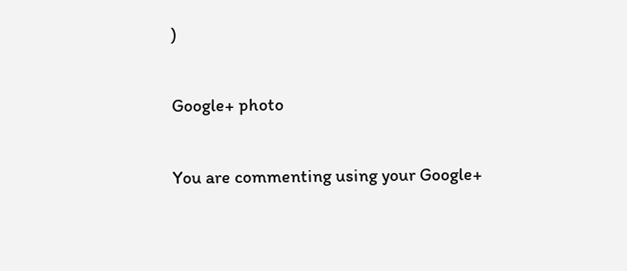)

Google+ photo

You are commenting using your Google+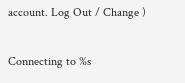account. Log Out / Change )

Connecting to %s